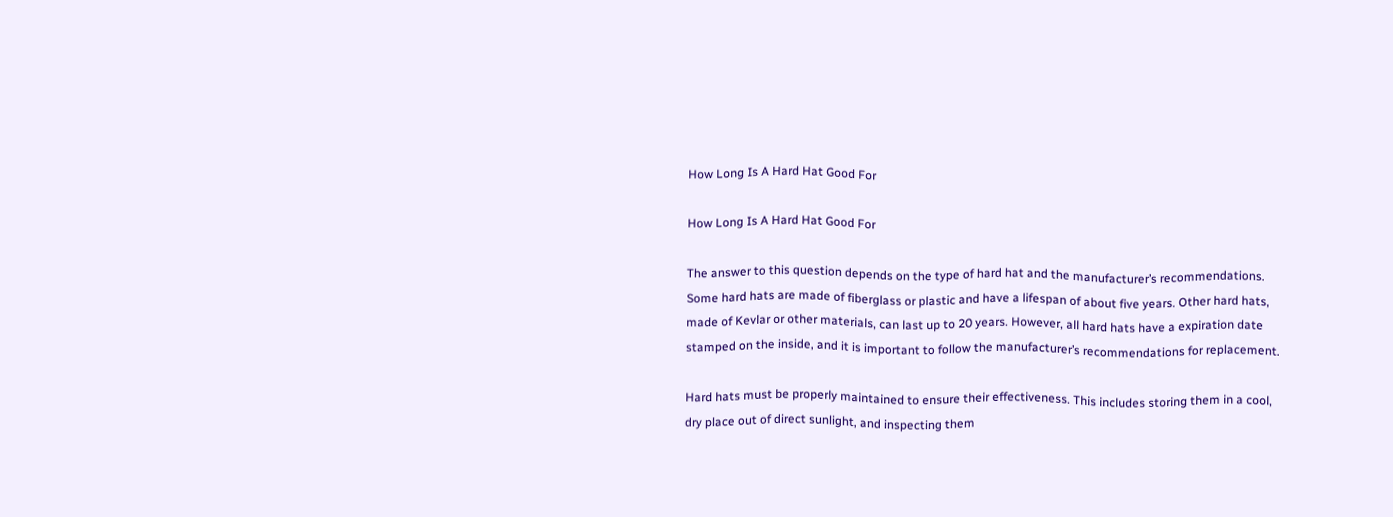How Long Is A Hard Hat Good For

How Long Is A Hard Hat Good For

The answer to this question depends on the type of hard hat and the manufacturer’s recommendations. Some hard hats are made of fiberglass or plastic and have a lifespan of about five years. Other hard hats, made of Kevlar or other materials, can last up to 20 years. However, all hard hats have a expiration date stamped on the inside, and it is important to follow the manufacturer’s recommendations for replacement.

Hard hats must be properly maintained to ensure their effectiveness. This includes storing them in a cool, dry place out of direct sunlight, and inspecting them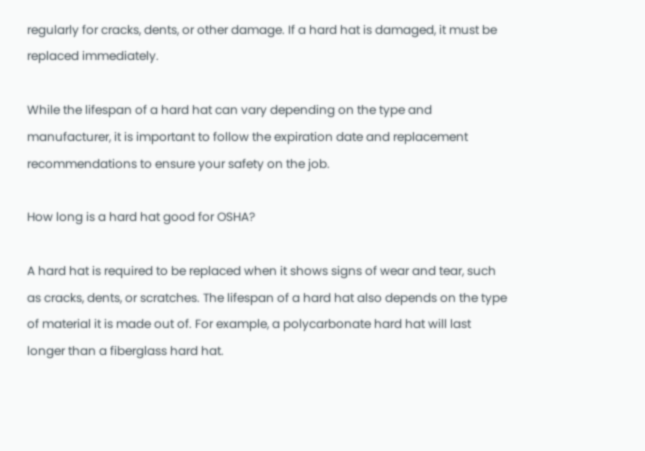regularly for cracks, dents, or other damage. If a hard hat is damaged, it must be replaced immediately.

While the lifespan of a hard hat can vary depending on the type and manufacturer, it is important to follow the expiration date and replacement recommendations to ensure your safety on the job.

How long is a hard hat good for OSHA?

A hard hat is required to be replaced when it shows signs of wear and tear, such as cracks, dents, or scratches. The lifespan of a hard hat also depends on the type of material it is made out of. For example, a polycarbonate hard hat will last longer than a fiberglass hard hat.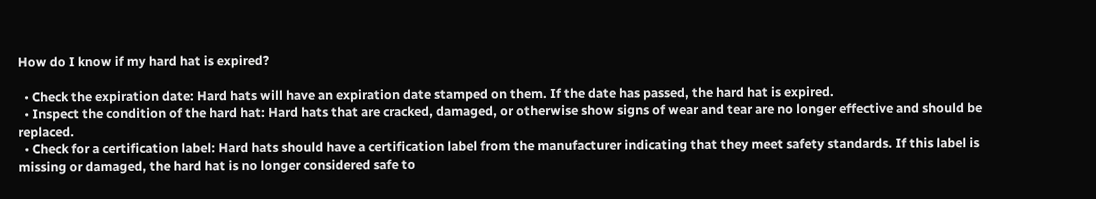How do I know if my hard hat is expired?

  • Check the expiration date: Hard hats will have an expiration date stamped on them. If the date has passed, the hard hat is expired.
  • Inspect the condition of the hard hat: Hard hats that are cracked, damaged, or otherwise show signs of wear and tear are no longer effective and should be replaced.
  • Check for a certification label: Hard hats should have a certification label from the manufacturer indicating that they meet safety standards. If this label is missing or damaged, the hard hat is no longer considered safe to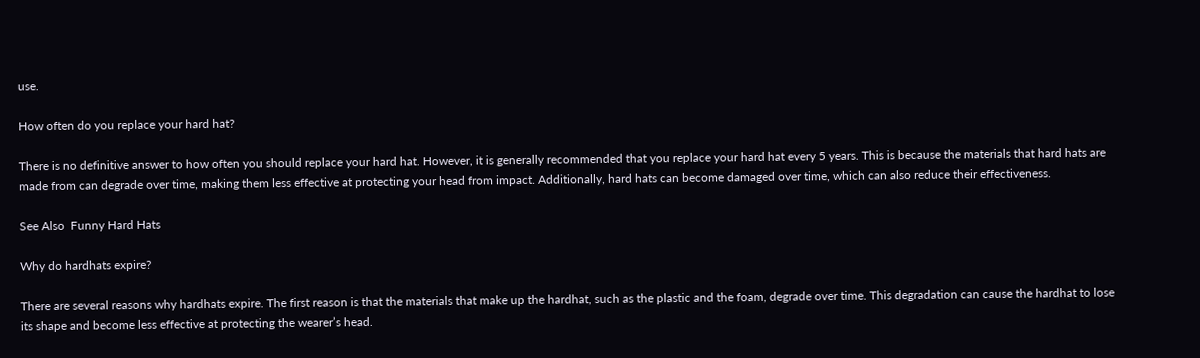use.

How often do you replace your hard hat?

There is no definitive answer to how often you should replace your hard hat. However, it is generally recommended that you replace your hard hat every 5 years. This is because the materials that hard hats are made from can degrade over time, making them less effective at protecting your head from impact. Additionally, hard hats can become damaged over time, which can also reduce their effectiveness.

See Also  Funny Hard Hats

Why do hardhats expire?

There are several reasons why hardhats expire. The first reason is that the materials that make up the hardhat, such as the plastic and the foam, degrade over time. This degradation can cause the hardhat to lose its shape and become less effective at protecting the wearer’s head.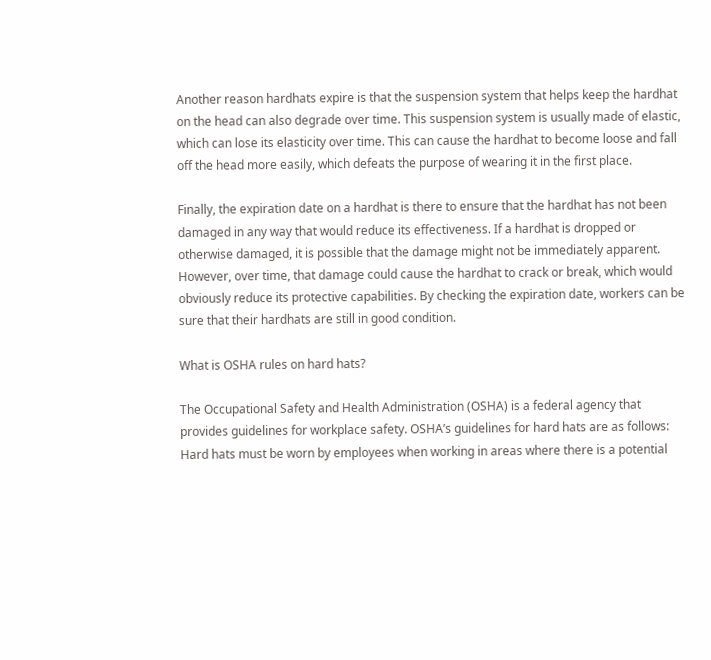Another reason hardhats expire is that the suspension system that helps keep the hardhat on the head can also degrade over time. This suspension system is usually made of elastic, which can lose its elasticity over time. This can cause the hardhat to become loose and fall off the head more easily, which defeats the purpose of wearing it in the first place.

Finally, the expiration date on a hardhat is there to ensure that the hardhat has not been damaged in any way that would reduce its effectiveness. If a hardhat is dropped or otherwise damaged, it is possible that the damage might not be immediately apparent. However, over time, that damage could cause the hardhat to crack or break, which would obviously reduce its protective capabilities. By checking the expiration date, workers can be sure that their hardhats are still in good condition.

What is OSHA rules on hard hats?

The Occupational Safety and Health Administration (OSHA) is a federal agency that provides guidelines for workplace safety. OSHA’s guidelines for hard hats are as follows: Hard hats must be worn by employees when working in areas where there is a potential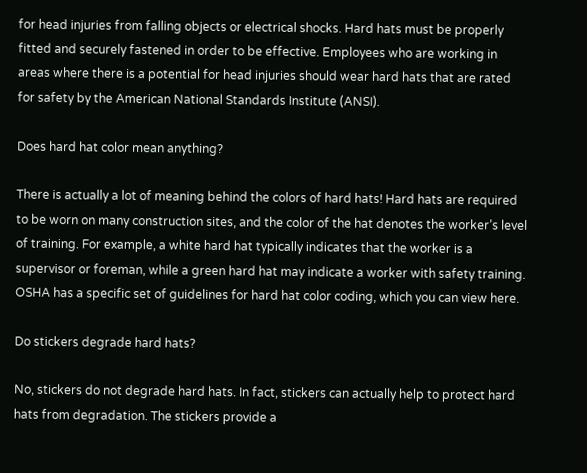for head injuries from falling objects or electrical shocks. Hard hats must be properly fitted and securely fastened in order to be effective. Employees who are working in areas where there is a potential for head injuries should wear hard hats that are rated for safety by the American National Standards Institute (ANSI).

Does hard hat color mean anything?

There is actually a lot of meaning behind the colors of hard hats! Hard hats are required to be worn on many construction sites, and the color of the hat denotes the worker’s level of training. For example, a white hard hat typically indicates that the worker is a supervisor or foreman, while a green hard hat may indicate a worker with safety training. OSHA has a specific set of guidelines for hard hat color coding, which you can view here.

Do stickers degrade hard hats?

No, stickers do not degrade hard hats. In fact, stickers can actually help to protect hard hats from degradation. The stickers provide a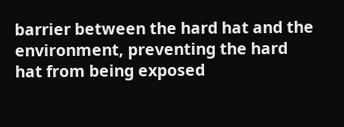barrier between the hard hat and the environment, preventing the hard hat from being exposed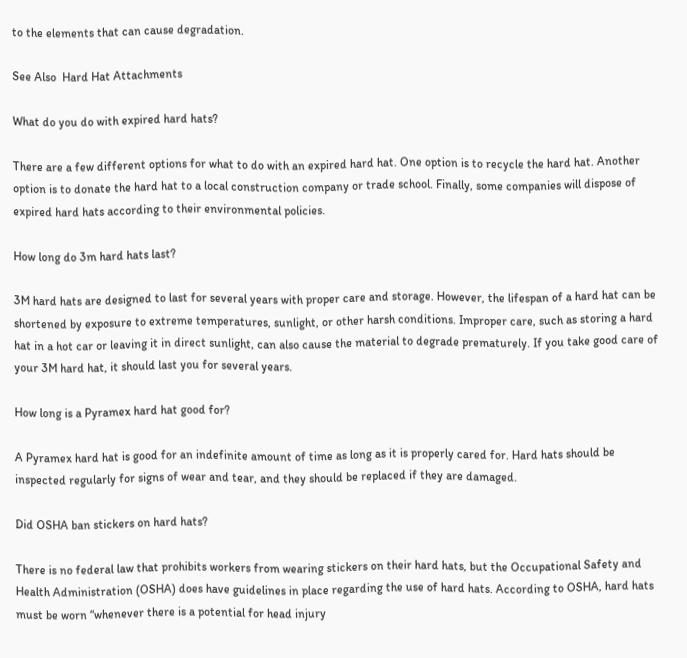to the elements that can cause degradation.

See Also  Hard Hat Attachments

What do you do with expired hard hats?

There are a few different options for what to do with an expired hard hat. One option is to recycle the hard hat. Another option is to donate the hard hat to a local construction company or trade school. Finally, some companies will dispose of expired hard hats according to their environmental policies.

How long do 3m hard hats last?

3M hard hats are designed to last for several years with proper care and storage. However, the lifespan of a hard hat can be shortened by exposure to extreme temperatures, sunlight, or other harsh conditions. Improper care, such as storing a hard hat in a hot car or leaving it in direct sunlight, can also cause the material to degrade prematurely. If you take good care of your 3M hard hat, it should last you for several years.

How long is a Pyramex hard hat good for?

A Pyramex hard hat is good for an indefinite amount of time as long as it is properly cared for. Hard hats should be inspected regularly for signs of wear and tear, and they should be replaced if they are damaged.

Did OSHA ban stickers on hard hats?

There is no federal law that prohibits workers from wearing stickers on their hard hats, but the Occupational Safety and Health Administration (OSHA) does have guidelines in place regarding the use of hard hats. According to OSHA, hard hats must be worn “whenever there is a potential for head injury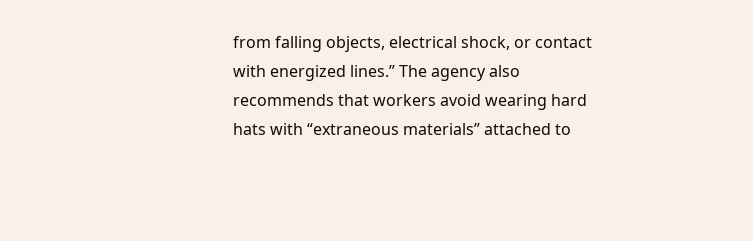from falling objects, electrical shock, or contact with energized lines.” The agency also recommends that workers avoid wearing hard hats with “extraneous materials” attached to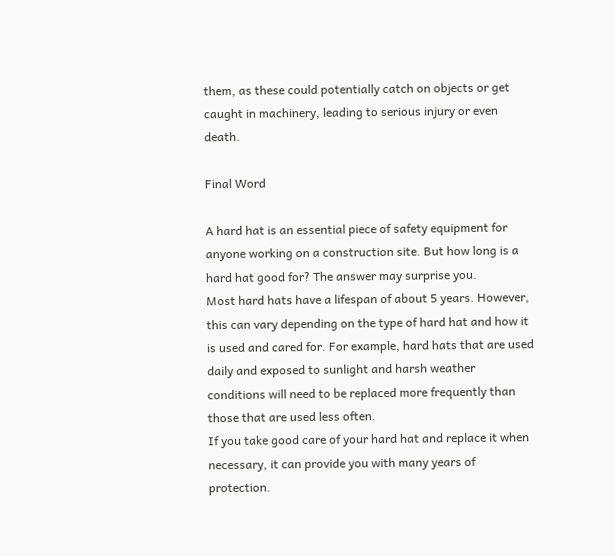them, as these could potentially catch on objects or get caught in machinery, leading to serious injury or even death.

Final Word

A hard hat is an essential piece of safety equipment for anyone working on a construction site. But how long is a hard hat good for? The answer may surprise you.
Most hard hats have a lifespan of about 5 years. However, this can vary depending on the type of hard hat and how it is used and cared for. For example, hard hats that are used daily and exposed to sunlight and harsh weather conditions will need to be replaced more frequently than those that are used less often.
If you take good care of your hard hat and replace it when necessary, it can provide you with many years of protection.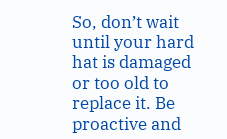So, don’t wait until your hard hat is damaged or too old to replace it. Be proactive and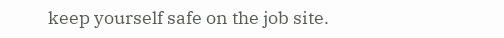keep yourself safe on the job site.